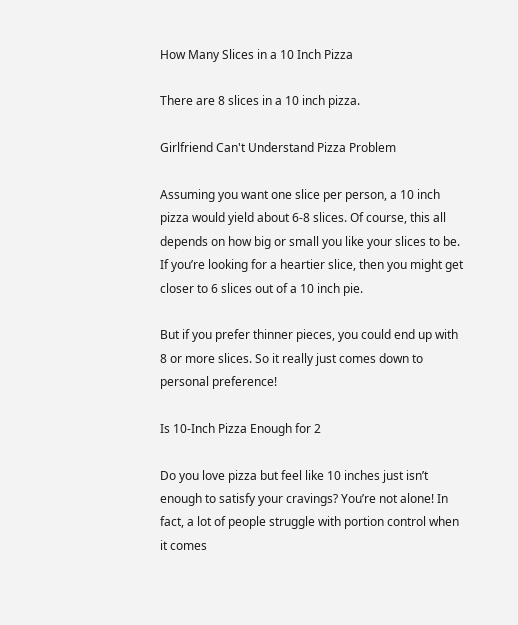How Many Slices in a 10 Inch Pizza

There are 8 slices in a 10 inch pizza.

Girlfriend Can't Understand Pizza Problem

Assuming you want one slice per person, a 10 inch pizza would yield about 6-8 slices. Of course, this all depends on how big or small you like your slices to be. If you’re looking for a heartier slice, then you might get closer to 6 slices out of a 10 inch pie.

But if you prefer thinner pieces, you could end up with 8 or more slices. So it really just comes down to personal preference!

Is 10-Inch Pizza Enough for 2

Do you love pizza but feel like 10 inches just isn’t enough to satisfy your cravings? You’re not alone! In fact, a lot of people struggle with portion control when it comes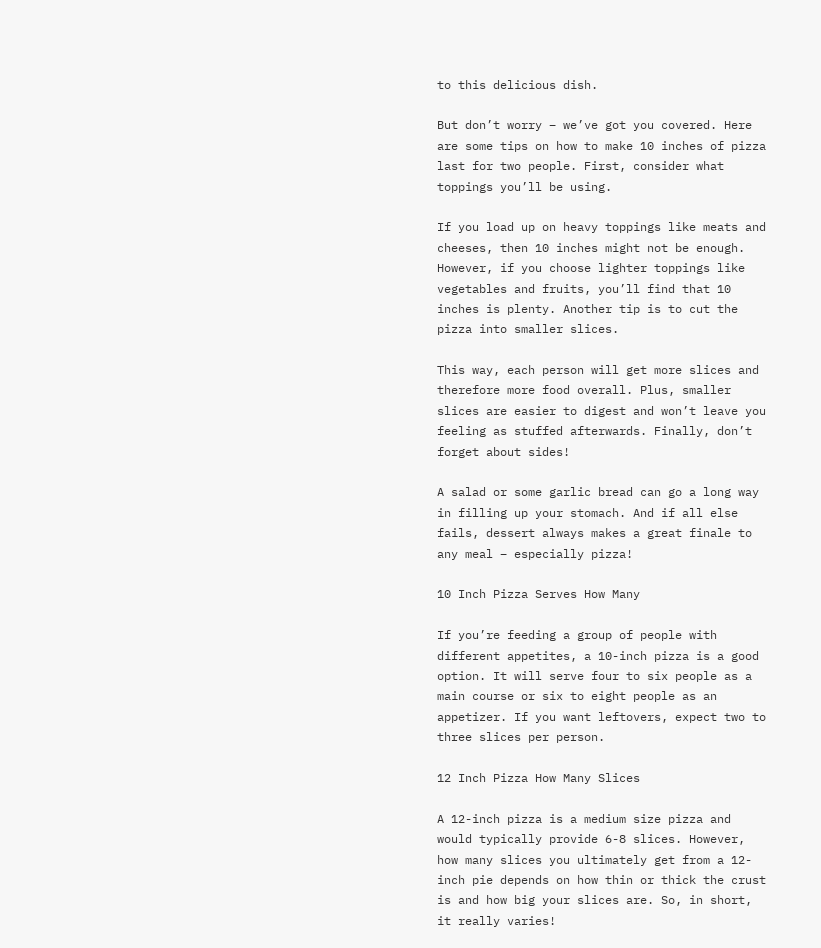to this delicious dish.

But don’t worry – we’ve got you covered. Here are some tips on how to make 10 inches of pizza last for two people. First, consider what toppings you’ll be using.

If you load up on heavy toppings like meats and cheeses, then 10 inches might not be enough. However, if you choose lighter toppings like vegetables and fruits, you’ll find that 10 inches is plenty. Another tip is to cut the pizza into smaller slices.

This way, each person will get more slices and therefore more food overall. Plus, smaller slices are easier to digest and won’t leave you feeling as stuffed afterwards. Finally, don’t forget about sides!

A salad or some garlic bread can go a long way in filling up your stomach. And if all else fails, dessert always makes a great finale to any meal – especially pizza!

10 Inch Pizza Serves How Many

If you’re feeding a group of people with different appetites, a 10-inch pizza is a good option. It will serve four to six people as a main course or six to eight people as an appetizer. If you want leftovers, expect two to three slices per person.

12 Inch Pizza How Many Slices

A 12-inch pizza is a medium size pizza and would typically provide 6-8 slices. However, how many slices you ultimately get from a 12-inch pie depends on how thin or thick the crust is and how big your slices are. So, in short, it really varies!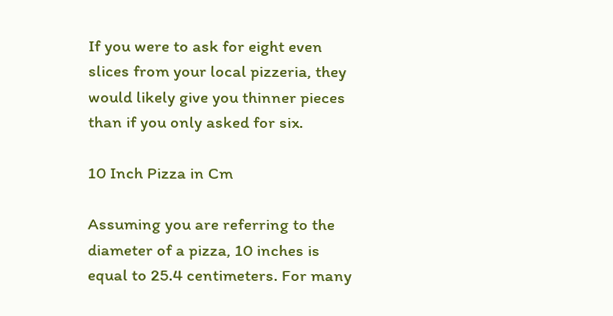If you were to ask for eight even slices from your local pizzeria, they would likely give you thinner pieces than if you only asked for six.

10 Inch Pizza in Cm

Assuming you are referring to the diameter of a pizza, 10 inches is equal to 25.4 centimeters. For many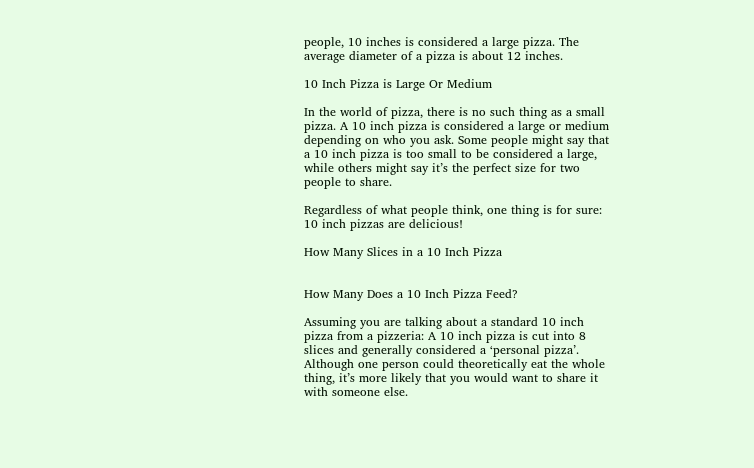people, 10 inches is considered a large pizza. The average diameter of a pizza is about 12 inches.

10 Inch Pizza is Large Or Medium

In the world of pizza, there is no such thing as a small pizza. A 10 inch pizza is considered a large or medium depending on who you ask. Some people might say that a 10 inch pizza is too small to be considered a large, while others might say it’s the perfect size for two people to share.

Regardless of what people think, one thing is for sure: 10 inch pizzas are delicious!

How Many Slices in a 10 Inch Pizza


How Many Does a 10 Inch Pizza Feed?

Assuming you are talking about a standard 10 inch pizza from a pizzeria: A 10 inch pizza is cut into 8 slices and generally considered a ‘personal pizza’. Although one person could theoretically eat the whole thing, it’s more likely that you would want to share it with someone else.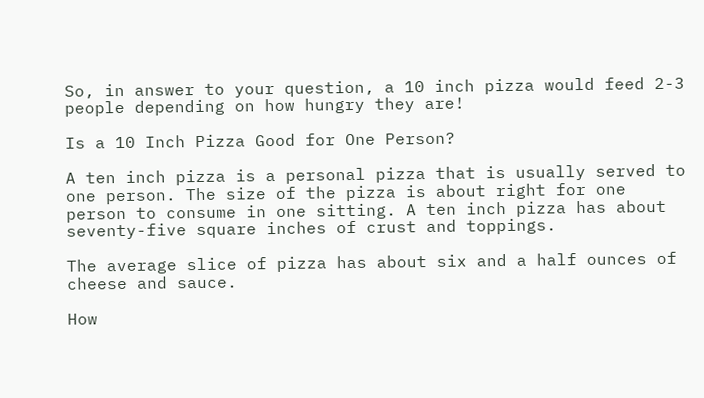So, in answer to your question, a 10 inch pizza would feed 2-3 people depending on how hungry they are!

Is a 10 Inch Pizza Good for One Person?

A ten inch pizza is a personal pizza that is usually served to one person. The size of the pizza is about right for one person to consume in one sitting. A ten inch pizza has about seventy-five square inches of crust and toppings.

The average slice of pizza has about six and a half ounces of cheese and sauce.

How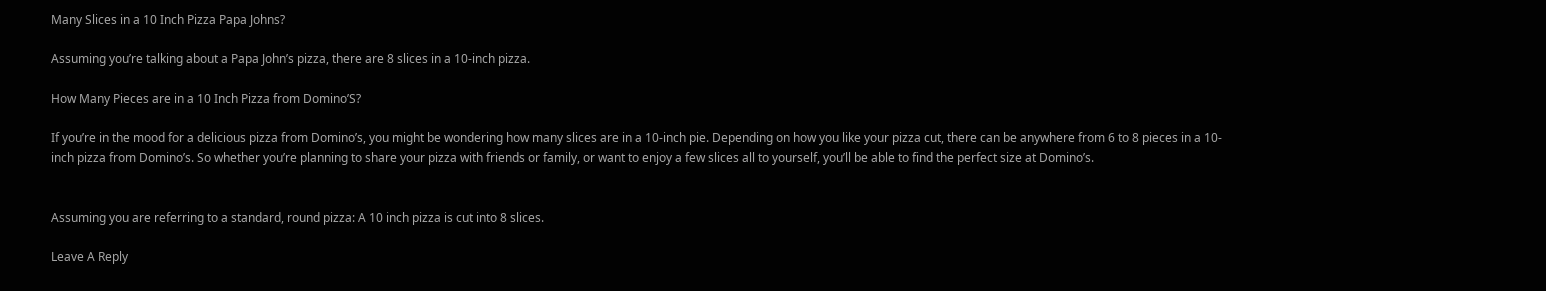Many Slices in a 10 Inch Pizza Papa Johns?

Assuming you’re talking about a Papa John’s pizza, there are 8 slices in a 10-inch pizza.

How Many Pieces are in a 10 Inch Pizza from Domino’S?

If you’re in the mood for a delicious pizza from Domino’s, you might be wondering how many slices are in a 10-inch pie. Depending on how you like your pizza cut, there can be anywhere from 6 to 8 pieces in a 10-inch pizza from Domino’s. So whether you’re planning to share your pizza with friends or family, or want to enjoy a few slices all to yourself, you’ll be able to find the perfect size at Domino’s.


Assuming you are referring to a standard, round pizza: A 10 inch pizza is cut into 8 slices.

Leave A Reply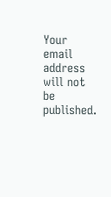Your email address will not be published.